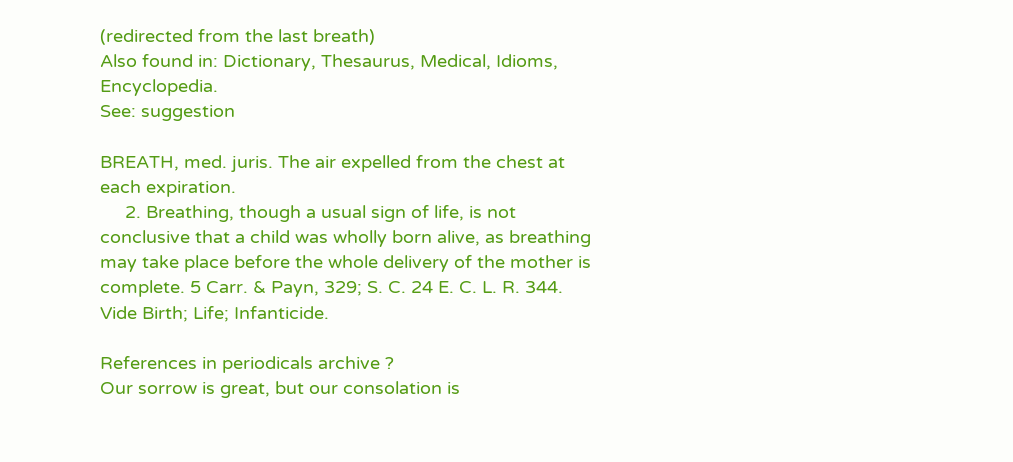(redirected from the last breath)
Also found in: Dictionary, Thesaurus, Medical, Idioms, Encyclopedia.
See: suggestion

BREATH, med. juris. The air expelled from the chest at each expiration.
     2. Breathing, though a usual sign of life, is not conclusive that a child was wholly born alive, as breathing may take place before the whole delivery of the mother is complete. 5 Carr. & Payn, 329; S. C. 24 E. C. L. R. 344. Vide Birth; Life; Infanticide.

References in periodicals archive ?
Our sorrow is great, but our consolation is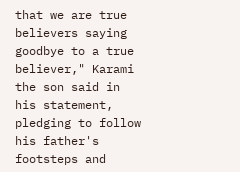that we are true believers saying goodbye to a true believer," Karami the son said in his statement, pledging to follow his father's footsteps and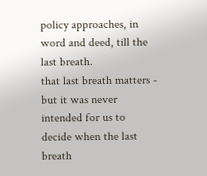policy approaches, in word and deed, till the last breath.
that last breath matters - but it was never intended for us to decide when the last breath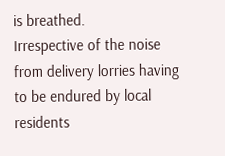is breathed.
Irrespective of the noise from delivery lorries having to be endured by local residents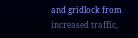and gridlock from increased traffic,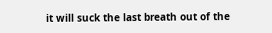it will suck the last breath out of the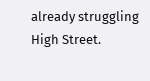already struggling High Street.